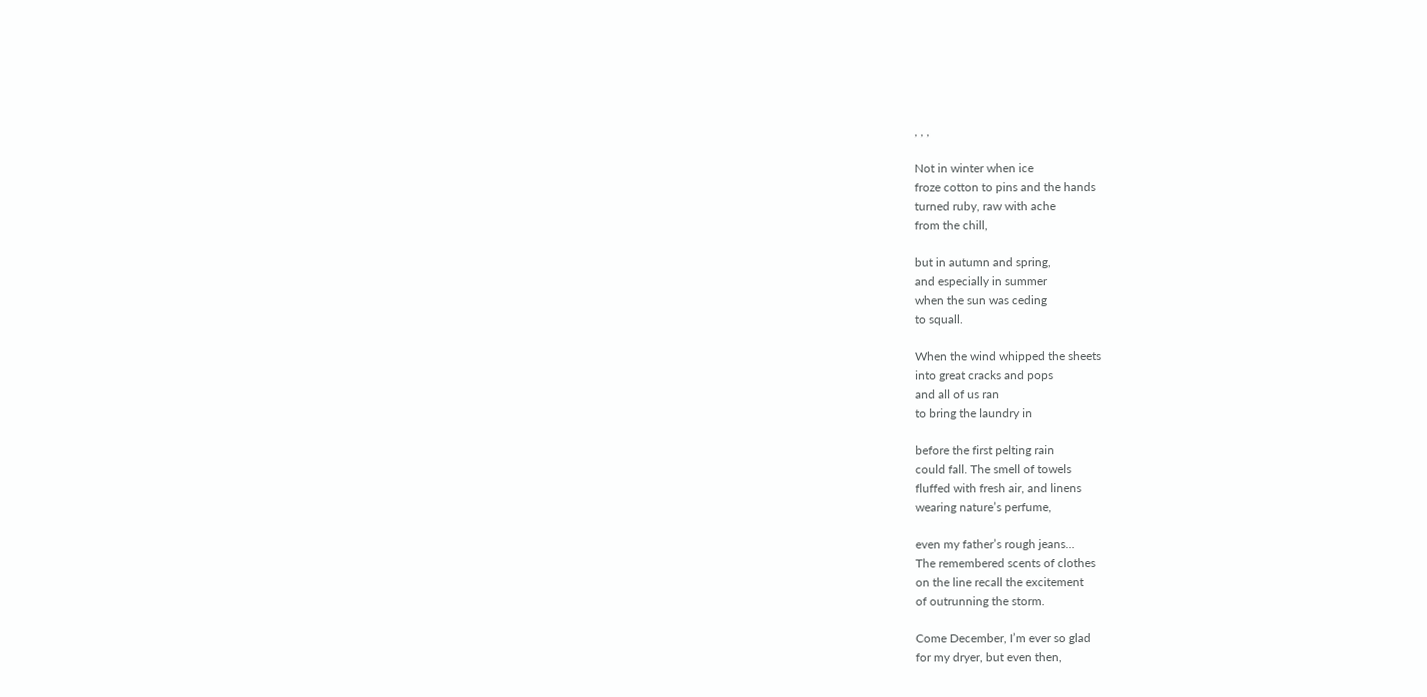, , ,

Not in winter when ice
froze cotton to pins and the hands
turned ruby, raw with ache
from the chill,

but in autumn and spring,
and especially in summer
when the sun was ceding
to squall.

When the wind whipped the sheets
into great cracks and pops
and all of us ran
to bring the laundry in

before the first pelting rain
could fall. The smell of towels
fluffed with fresh air, and linens
wearing nature’s perfume,

even my father’s rough jeans…
The remembered scents of clothes
on the line recall the excitement
of outrunning the storm.

Come December, I’m ever so glad
for my dryer, but even then,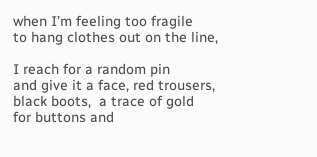when I’m feeling too fragile
to hang clothes out on the line,

I reach for a random pin
and give it a face, red trousers,
black boots,  a trace of gold
for buttons and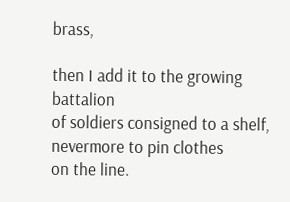brass,

then I add it to the growing battalion
of soldiers consigned to a shelf,
nevermore to pin clothes
on the line.